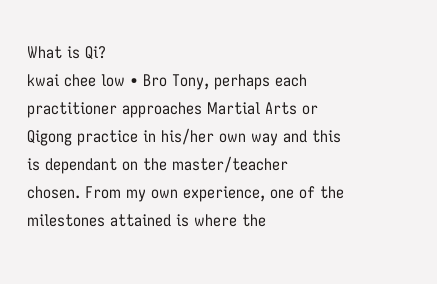What is Qi?
kwai chee low • Bro Tony, perhaps each practitioner approaches Martial Arts or Qigong practice in his/her own way and this is dependant on the master/teacher chosen. From my own experience, one of the milestones attained is where the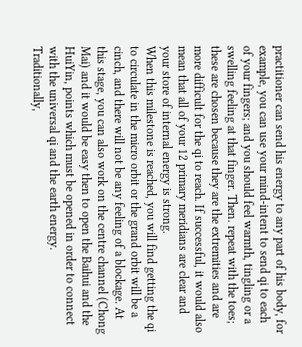practitioner can send his energy to any part of his body, for example, you can use your mind-intent to send qi to each of your fingers; and you should feel warmth, tingling or a swelling feeling at that finger. Then. repeat with the toes; these are chosen because they are the extremities and are more difficult for the qi to reach. If successful, it would also mean that all of your 12 primary meridians are clear and your store of internal energy is strong.
When this milestone is reached, you will find getting the qi to circulate in the micro orbit or the grand orbit will be a cinch, and there will not be any feeling of a blockage. At this stage, you can also work on the centre channel (Chong Mai) and it would be easy then to open the Baihui and the HuiYin, points which must be opened in order to connect with the universal qi and the earth energy.
Traditionally,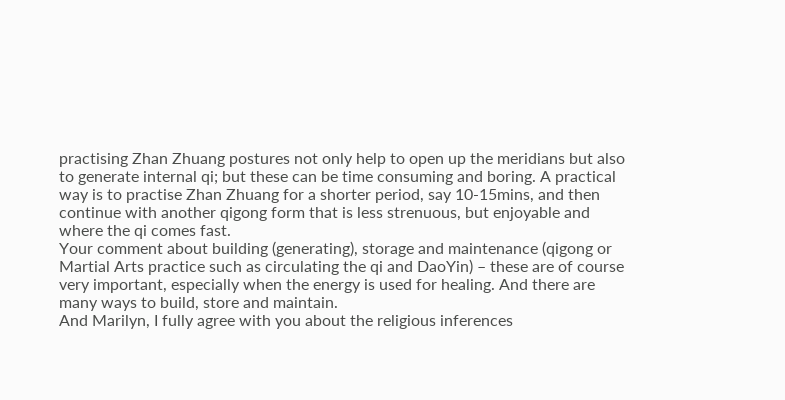practising Zhan Zhuang postures not only help to open up the meridians but also to generate internal qi; but these can be time consuming and boring. A practical way is to practise Zhan Zhuang for a shorter period, say 10-15mins, and then continue with another qigong form that is less strenuous, but enjoyable and where the qi comes fast.
Your comment about building (generating), storage and maintenance (qigong or Martial Arts practice such as circulating the qi and DaoYin) – these are of course very important, especially when the energy is used for healing. And there are many ways to build, store and maintain.
And Marilyn, I fully agree with you about the religious inferences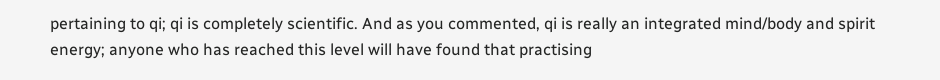pertaining to qi; qi is completely scientific. And as you commented, qi is really an integrated mind/body and spirit energy; anyone who has reached this level will have found that practising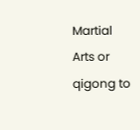Martial Arts or qigong to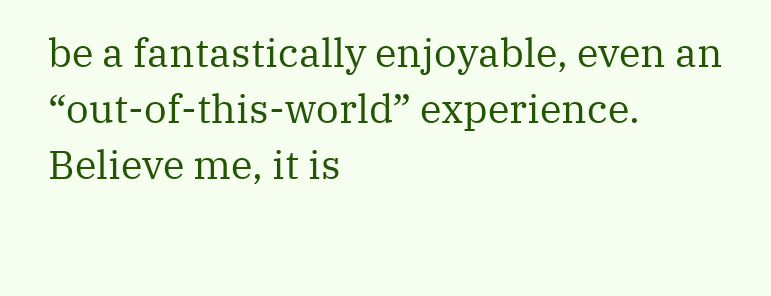be a fantastically enjoyable, even an “out-of-this-world” experience. Believe me, it is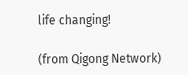life changing!

(from Qigong Network)